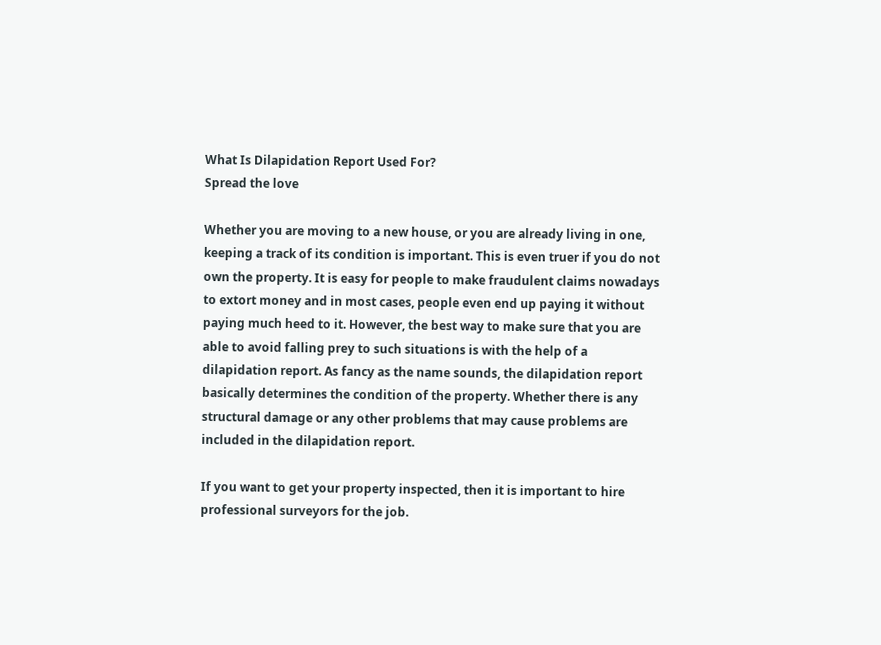What Is Dilapidation Report Used For?
Spread the love

Whether you are moving to a new house, or you are already living in one, keeping a track of its condition is important. This is even truer if you do not own the property. It is easy for people to make fraudulent claims nowadays to extort money and in most cases, people even end up paying it without paying much heed to it. However, the best way to make sure that you are able to avoid falling prey to such situations is with the help of a dilapidation report. As fancy as the name sounds, the dilapidation report basically determines the condition of the property. Whether there is any structural damage or any other problems that may cause problems are included in the dilapidation report.

If you want to get your property inspected, then it is important to hire professional surveyors for the job.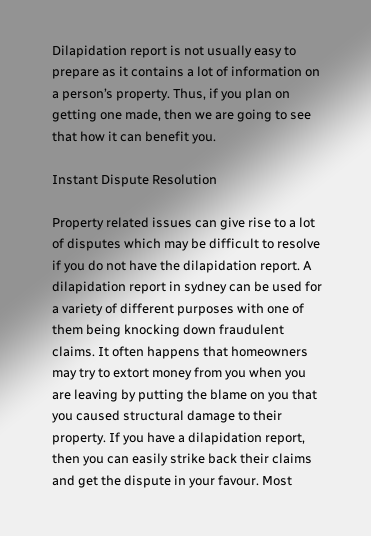Dilapidation report is not usually easy to prepare as it contains a lot of information on a person’s property. Thus, if you plan on getting one made, then we are going to see that how it can benefit you.

Instant Dispute Resolution

Property related issues can give rise to a lot of disputes which may be difficult to resolve if you do not have the dilapidation report. A dilapidation report in sydney can be used for a variety of different purposes with one of them being knocking down fraudulent claims. It often happens that homeowners may try to extort money from you when you are leaving by putting the blame on you that you caused structural damage to their property. If you have a dilapidation report, then you can easily strike back their claims and get the dispute in your favour. Most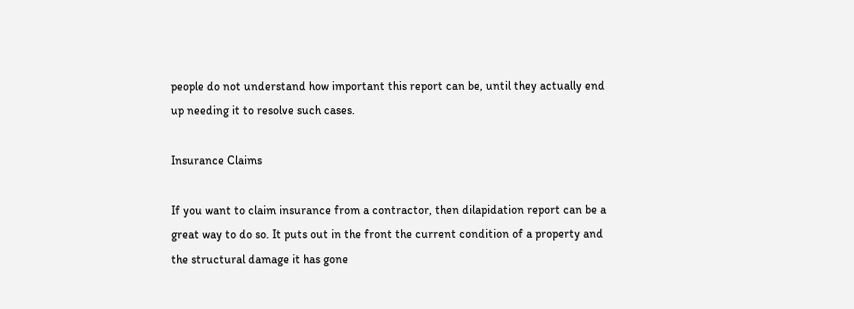people do not understand how important this report can be, until they actually end up needing it to resolve such cases.

Insurance Claims

If you want to claim insurance from a contractor, then dilapidation report can be a great way to do so. It puts out in the front the current condition of a property and the structural damage it has gone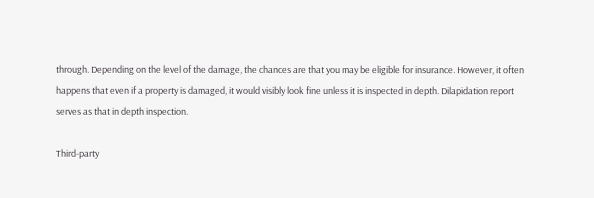through. Depending on the level of the damage, the chances are that you may be eligible for insurance. However, it often happens that even if a property is damaged, it would visibly look fine unless it is inspected in depth. Dilapidation report serves as that in depth inspection.

Third-party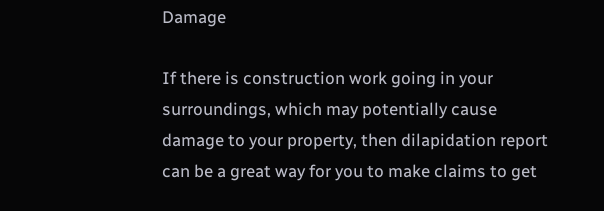Damage

If there is construction work going in your surroundings, which may potentially cause damage to your property, then dilapidation report can be a great way for you to make claims to get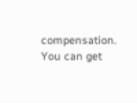compensation. You can get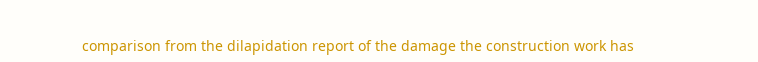comparison from the dilapidation report of the damage the construction work has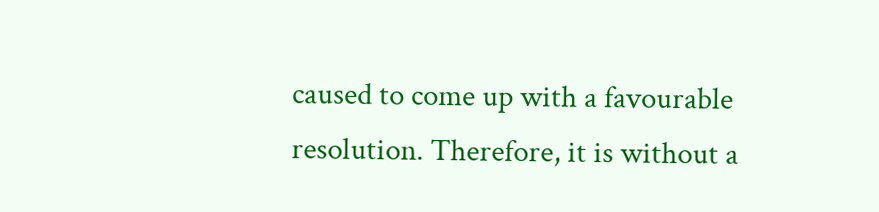caused to come up with a favourable resolution. Therefore, it is without a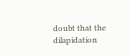doubt that the dilapidation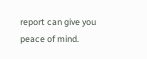report can give you peace of mind.